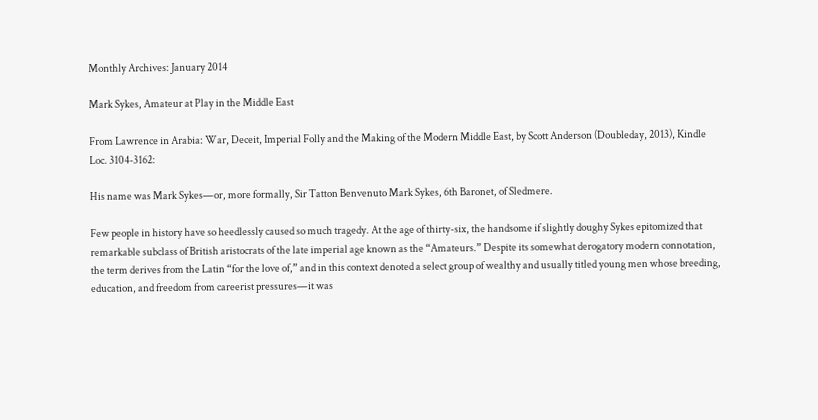Monthly Archives: January 2014

Mark Sykes, Amateur at Play in the Middle East

From Lawrence in Arabia: War, Deceit, Imperial Folly and the Making of the Modern Middle East, by Scott Anderson (Doubleday, 2013), Kindle Loc. 3104-3162:

His name was Mark Sykes—or, more formally, Sir Tatton Benvenuto Mark Sykes, 6th Baronet, of Sledmere.

Few people in history have so heedlessly caused so much tragedy. At the age of thirty-six, the handsome if slightly doughy Sykes epitomized that remarkable subclass of British aristocrats of the late imperial age known as the “Amateurs.” Despite its somewhat derogatory modern connotation, the term derives from the Latin “for the love of,” and in this context denoted a select group of wealthy and usually titled young men whose breeding, education, and freedom from careerist pressures—it was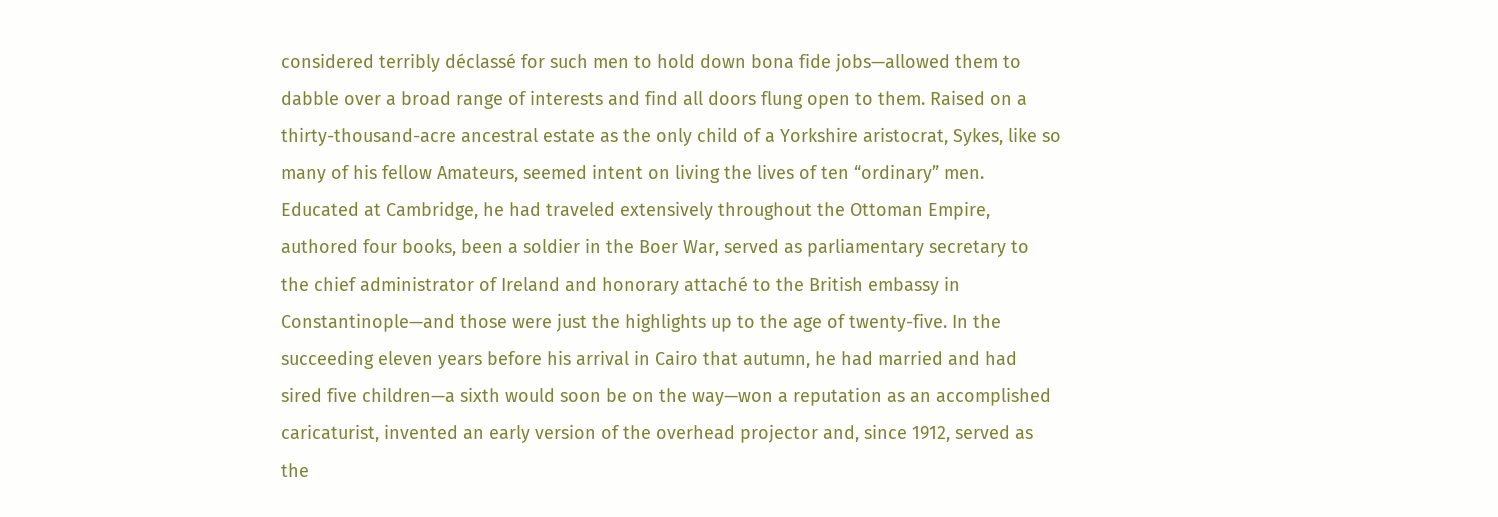considered terribly déclassé for such men to hold down bona fide jobs—allowed them to dabble over a broad range of interests and find all doors flung open to them. Raised on a thirty-thousand-acre ancestral estate as the only child of a Yorkshire aristocrat, Sykes, like so many of his fellow Amateurs, seemed intent on living the lives of ten “ordinary” men. Educated at Cambridge, he had traveled extensively throughout the Ottoman Empire, authored four books, been a soldier in the Boer War, served as parliamentary secretary to the chief administrator of Ireland and honorary attaché to the British embassy in Constantinople—and those were just the highlights up to the age of twenty-five. In the succeeding eleven years before his arrival in Cairo that autumn, he had married and had sired five children—a sixth would soon be on the way—won a reputation as an accomplished caricaturist, invented an early version of the overhead projector and, since 1912, served as the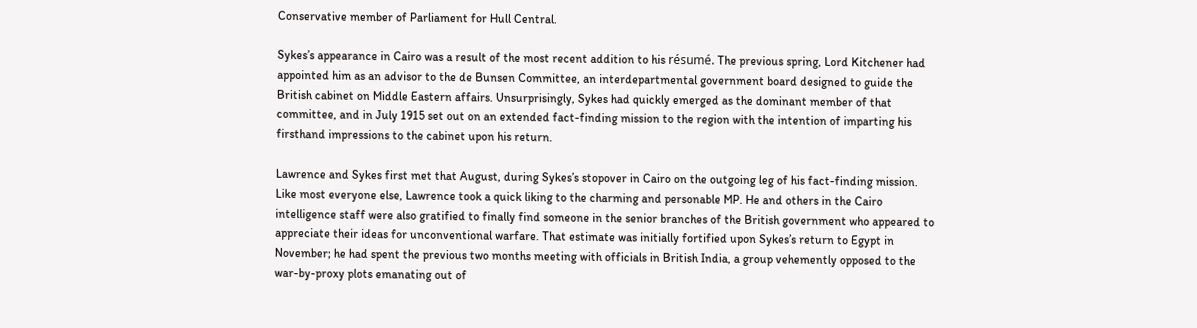Conservative member of Parliament for Hull Central.

Sykes’s appearance in Cairo was a result of the most recent addition to his résumé. The previous spring, Lord Kitchener had appointed him as an advisor to the de Bunsen Committee, an interdepartmental government board designed to guide the British cabinet on Middle Eastern affairs. Unsurprisingly, Sykes had quickly emerged as the dominant member of that committee, and in July 1915 set out on an extended fact-finding mission to the region with the intention of imparting his firsthand impressions to the cabinet upon his return.

Lawrence and Sykes first met that August, during Sykes’s stopover in Cairo on the outgoing leg of his fact-finding mission. Like most everyone else, Lawrence took a quick liking to the charming and personable MP. He and others in the Cairo intelligence staff were also gratified to finally find someone in the senior branches of the British government who appeared to appreciate their ideas for unconventional warfare. That estimate was initially fortified upon Sykes’s return to Egypt in November; he had spent the previous two months meeting with officials in British India, a group vehemently opposed to the war-by-proxy plots emanating out of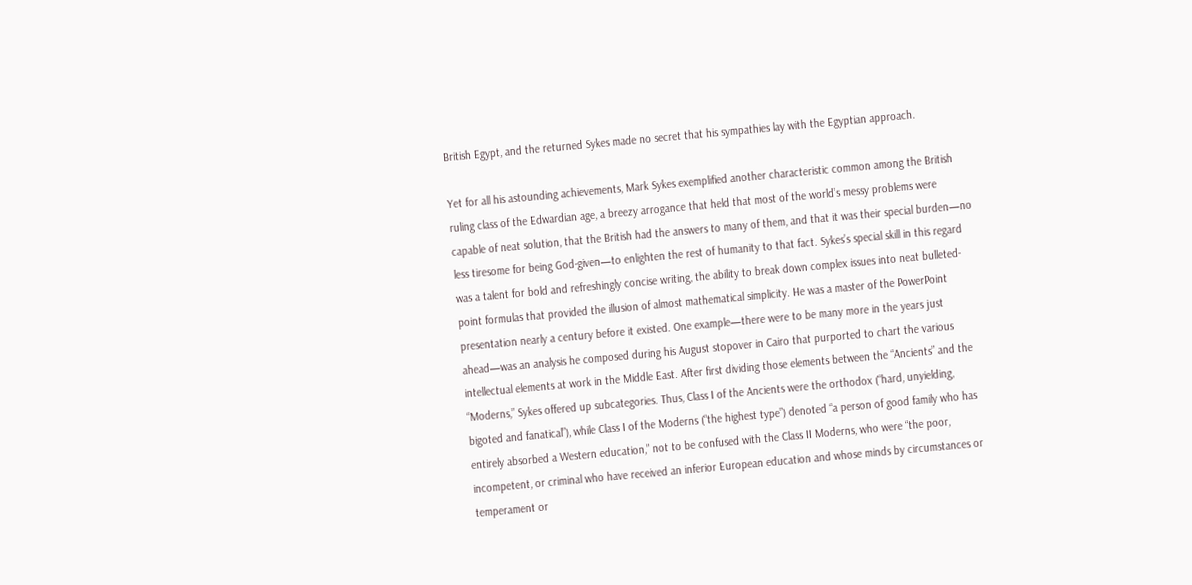British Egypt, and the returned Sykes made no secret that his sympathies lay with the Egyptian approach.

Yet for all his astounding achievements, Mark Sykes exemplified another characteristic common among the British ruling class of the Edwardian age, a breezy arrogance that held that most of the world’s messy problems were capable of neat solution, that the British had the answers to many of them, and that it was their special burden—no less tiresome for being God-given—to enlighten the rest of humanity to that fact. Sykes’s special skill in this regard was a talent for bold and refreshingly concise writing, the ability to break down complex issues into neat bulleted-point formulas that provided the illusion of almost mathematical simplicity. He was a master of the PowerPoint presentation nearly a century before it existed. One example—there were to be many more in the years just ahead—was an analysis he composed during his August stopover in Cairo that purported to chart the various intellectual elements at work in the Middle East. After first dividing those elements between the “Ancients” and the “Moderns,” Sykes offered up subcategories. Thus, Class I of the Ancients were the orthodox (“hard, unyielding, bigoted and fanatical”), while Class I of the Moderns (“the highest type”) denoted “a person of good family who has entirely absorbed a Western education,” not to be confused with the Class II Moderns, who were “the poor, incompetent, or criminal who have received an inferior European education and whose minds by circumstances or temperament or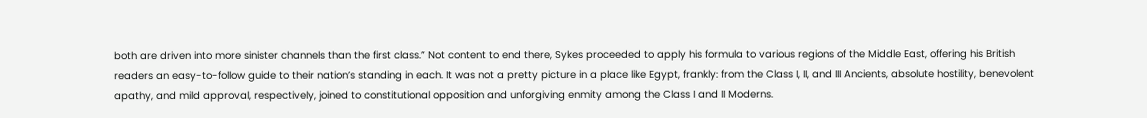both are driven into more sinister channels than the first class.” Not content to end there, Sykes proceeded to apply his formula to various regions of the Middle East, offering his British readers an easy-to-follow guide to their nation’s standing in each. It was not a pretty picture in a place like Egypt, frankly: from the Class I, II, and III Ancients, absolute hostility, benevolent apathy, and mild approval, respectively, joined to constitutional opposition and unforgiving enmity among the Class I and II Moderns.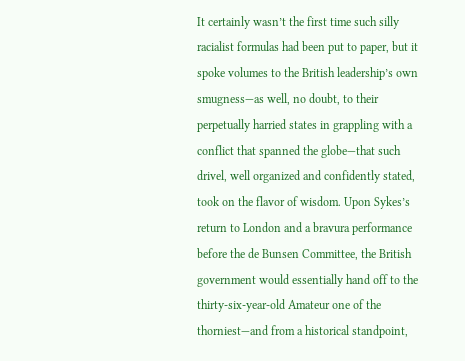It certainly wasn’t the first time such silly racialist formulas had been put to paper, but it spoke volumes to the British leadership’s own smugness—as well, no doubt, to their perpetually harried states in grappling with a conflict that spanned the globe—that such drivel, well organized and confidently stated, took on the flavor of wisdom. Upon Sykes’s return to London and a bravura performance before the de Bunsen Committee, the British government would essentially hand off to the thirty-six-year-old Amateur one of the thorniest—and from a historical standpoint,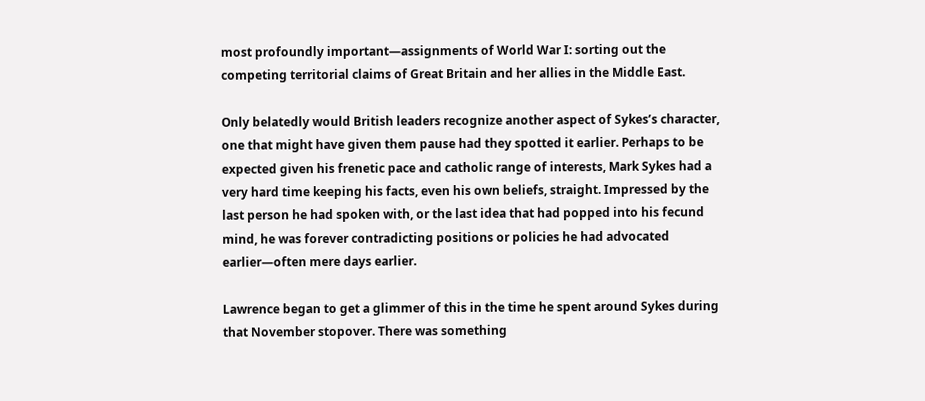most profoundly important—assignments of World War I: sorting out the competing territorial claims of Great Britain and her allies in the Middle East.

Only belatedly would British leaders recognize another aspect of Sykes’s character, one that might have given them pause had they spotted it earlier. Perhaps to be expected given his frenetic pace and catholic range of interests, Mark Sykes had a very hard time keeping his facts, even his own beliefs, straight. Impressed by the last person he had spoken with, or the last idea that had popped into his fecund mind, he was forever contradicting positions or policies he had advocated earlier—often mere days earlier.

Lawrence began to get a glimmer of this in the time he spent around Sykes during that November stopover. There was something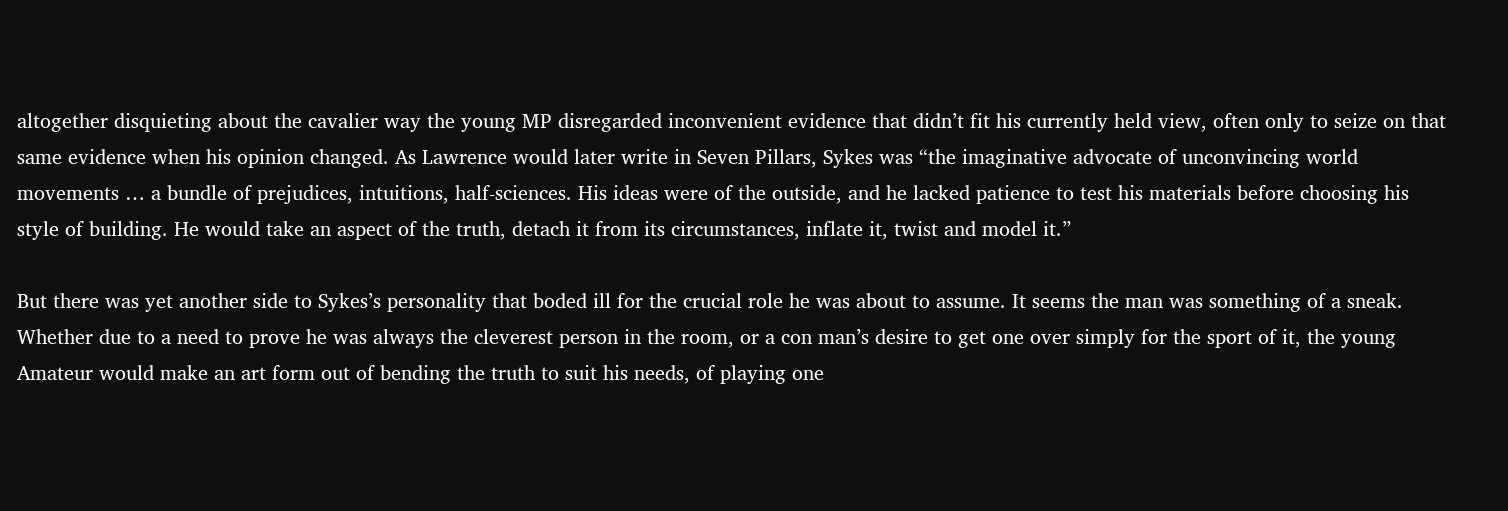altogether disquieting about the cavalier way the young MP disregarded inconvenient evidence that didn’t fit his currently held view, often only to seize on that same evidence when his opinion changed. As Lawrence would later write in Seven Pillars, Sykes was “the imaginative advocate of unconvincing world movements … a bundle of prejudices, intuitions, half-sciences. His ideas were of the outside, and he lacked patience to test his materials before choosing his style of building. He would take an aspect of the truth, detach it from its circumstances, inflate it, twist and model it.”

But there was yet another side to Sykes’s personality that boded ill for the crucial role he was about to assume. It seems the man was something of a sneak. Whether due to a need to prove he was always the cleverest person in the room, or a con man’s desire to get one over simply for the sport of it, the young Amateur would make an art form out of bending the truth to suit his needs, of playing one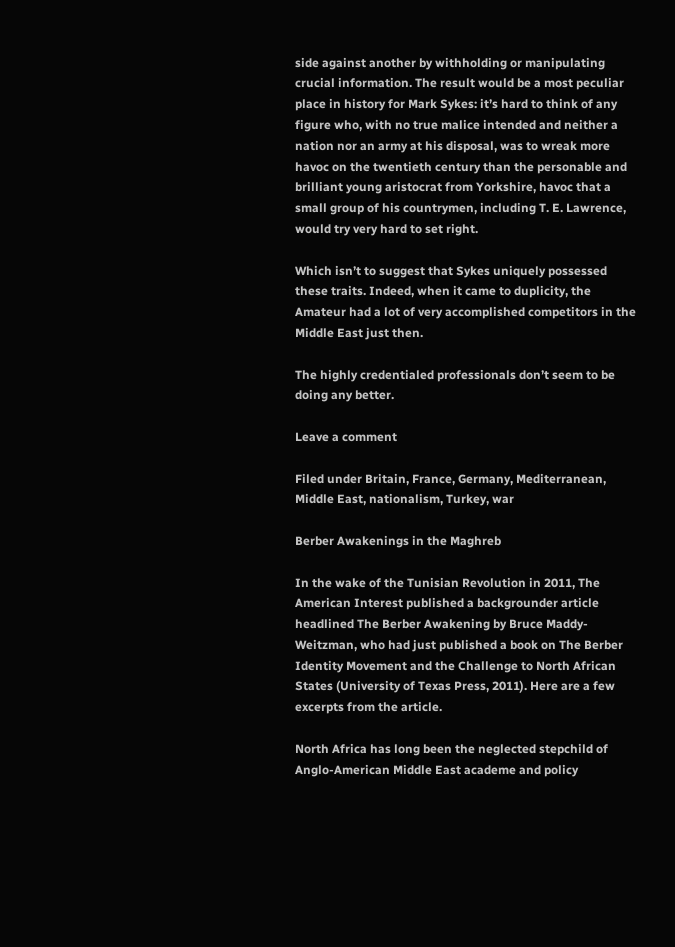side against another by withholding or manipulating crucial information. The result would be a most peculiar place in history for Mark Sykes: it’s hard to think of any figure who, with no true malice intended and neither a nation nor an army at his disposal, was to wreak more havoc on the twentieth century than the personable and brilliant young aristocrat from Yorkshire, havoc that a small group of his countrymen, including T. E. Lawrence, would try very hard to set right.

Which isn’t to suggest that Sykes uniquely possessed these traits. Indeed, when it came to duplicity, the Amateur had a lot of very accomplished competitors in the Middle East just then.

The highly credentialed professionals don’t seem to be doing any better.

Leave a comment

Filed under Britain, France, Germany, Mediterranean, Middle East, nationalism, Turkey, war

Berber Awakenings in the Maghreb

In the wake of the Tunisian Revolution in 2011, The American Interest published a backgrounder article headlined The Berber Awakening by Bruce Maddy-Weitzman, who had just published a book on The Berber Identity Movement and the Challenge to North African States (University of Texas Press, 2011). Here are a few excerpts from the article.

North Africa has long been the neglected stepchild of Anglo-American Middle East academe and policy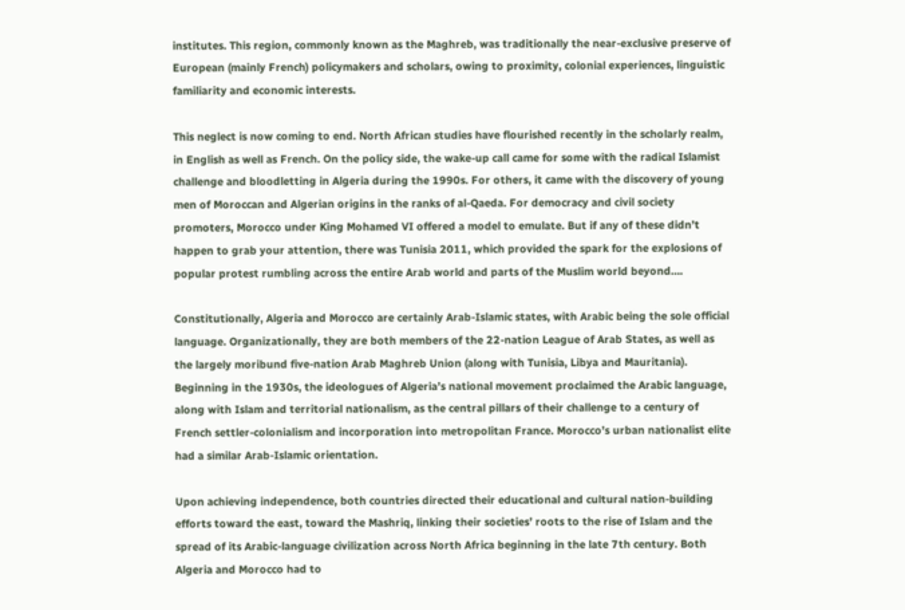institutes. This region, commonly known as the Maghreb, was traditionally the near-exclusive preserve of European (mainly French) policymakers and scholars, owing to proximity, colonial experiences, linguistic familiarity and economic interests.

This neglect is now coming to end. North African studies have flourished recently in the scholarly realm, in English as well as French. On the policy side, the wake-up call came for some with the radical Islamist challenge and bloodletting in Algeria during the 1990s. For others, it came with the discovery of young men of Moroccan and Algerian origins in the ranks of al-Qaeda. For democracy and civil society promoters, Morocco under King Mohamed VI offered a model to emulate. But if any of these didn’t happen to grab your attention, there was Tunisia 2011, which provided the spark for the explosions of popular protest rumbling across the entire Arab world and parts of the Muslim world beyond….

Constitutionally, Algeria and Morocco are certainly Arab-Islamic states, with Arabic being the sole official language. Organizationally, they are both members of the 22-nation League of Arab States, as well as the largely moribund five-nation Arab Maghreb Union (along with Tunisia, Libya and Mauritania). Beginning in the 1930s, the ideologues of Algeria’s national movement proclaimed the Arabic language, along with Islam and territorial nationalism, as the central pillars of their challenge to a century of French settler-colonialism and incorporation into metropolitan France. Morocco’s urban nationalist elite had a similar Arab-Islamic orientation.

Upon achieving independence, both countries directed their educational and cultural nation-building efforts toward the east, toward the Mashriq, linking their societies’ roots to the rise of Islam and the spread of its Arabic-language civilization across North Africa beginning in the late 7th century. Both Algeria and Morocco had to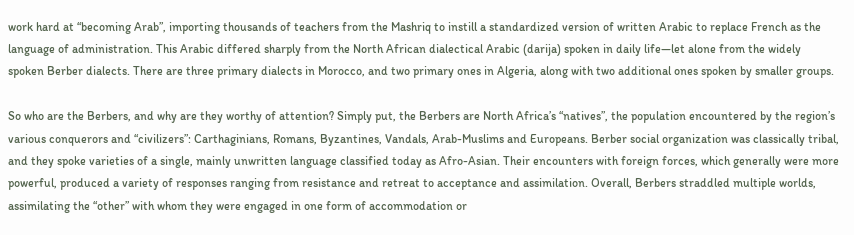work hard at “becoming Arab”, importing thousands of teachers from the Mashriq to instill a standardized version of written Arabic to replace French as the language of administration. This Arabic differed sharply from the North African dialectical Arabic (darija) spoken in daily life—let alone from the widely spoken Berber dialects. There are three primary dialects in Morocco, and two primary ones in Algeria, along with two additional ones spoken by smaller groups.

So who are the Berbers, and why are they worthy of attention? Simply put, the Berbers are North Africa’s “natives”, the population encountered by the region’s various conquerors and “civilizers”: Carthaginians, Romans, Byzantines, Vandals, Arab-Muslims and Europeans. Berber social organization was classically tribal, and they spoke varieties of a single, mainly unwritten language classified today as Afro-Asian. Their encounters with foreign forces, which generally were more powerful, produced a variety of responses ranging from resistance and retreat to acceptance and assimilation. Overall, Berbers straddled multiple worlds, assimilating the “other” with whom they were engaged in one form of accommodation or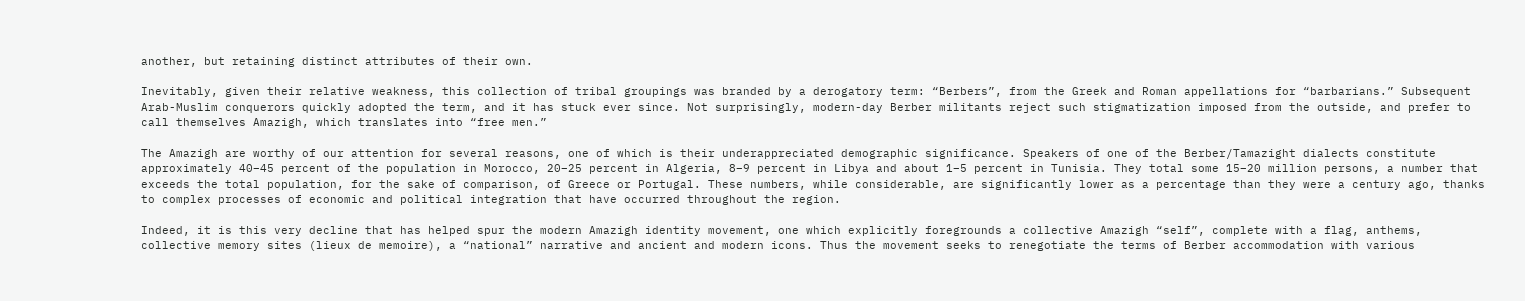another, but retaining distinct attributes of their own.

Inevitably, given their relative weakness, this collection of tribal groupings was branded by a derogatory term: “Berbers”, from the Greek and Roman appellations for “barbarians.” Subsequent Arab-Muslim conquerors quickly adopted the term, and it has stuck ever since. Not surprisingly, modern-day Berber militants reject such stigmatization imposed from the outside, and prefer to call themselves Amazigh, which translates into “free men.”

The Amazigh are worthy of our attention for several reasons, one of which is their underappreciated demographic significance. Speakers of one of the Berber/Tamazight dialects constitute approximately 40–45 percent of the population in Morocco, 20–25 percent in Algeria, 8–9 percent in Libya and about 1–5 percent in Tunisia. They total some 15–20 million persons, a number that exceeds the total population, for the sake of comparison, of Greece or Portugal. These numbers, while considerable, are significantly lower as a percentage than they were a century ago, thanks to complex processes of economic and political integration that have occurred throughout the region.

Indeed, it is this very decline that has helped spur the modern Amazigh identity movement, one which explicitly foregrounds a collective Amazigh “self”, complete with a flag, anthems, collective memory sites (lieux de memoire), a “national” narrative and ancient and modern icons. Thus the movement seeks to renegotiate the terms of Berber accommodation with various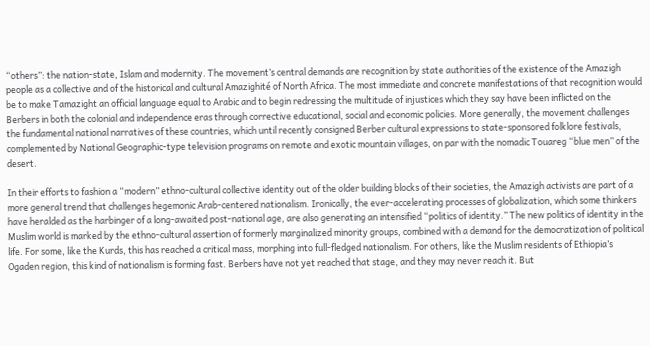“others”: the nation-state, Islam and modernity. The movement’s central demands are recognition by state authorities of the existence of the Amazigh people as a collective and of the historical and cultural Amazighité of North Africa. The most immediate and concrete manifestations of that recognition would be to make Tamazight an official language equal to Arabic and to begin redressing the multitude of injustices which they say have been inflicted on the Berbers in both the colonial and independence eras through corrective educational, social and economic policies. More generally, the movement challenges the fundamental national narratives of these countries, which until recently consigned Berber cultural expressions to state-sponsored folklore festivals, complemented by National Geographic-type television programs on remote and exotic mountain villages, on par with the nomadic Touareg “blue men” of the desert.

In their efforts to fashion a “modern” ethno-cultural collective identity out of the older building blocks of their societies, the Amazigh activists are part of a more general trend that challenges hegemonic Arab-centered nationalism. Ironically, the ever-accelerating processes of globalization, which some thinkers have heralded as the harbinger of a long-awaited post-national age, are also generating an intensified “politics of identity.” The new politics of identity in the Muslim world is marked by the ethno-cultural assertion of formerly marginalized minority groups, combined with a demand for the democratization of political life. For some, like the Kurds, this has reached a critical mass, morphing into full-fledged nationalism. For others, like the Muslim residents of Ethiopia’s Ogaden region, this kind of nationalism is forming fast. Berbers have not yet reached that stage, and they may never reach it. But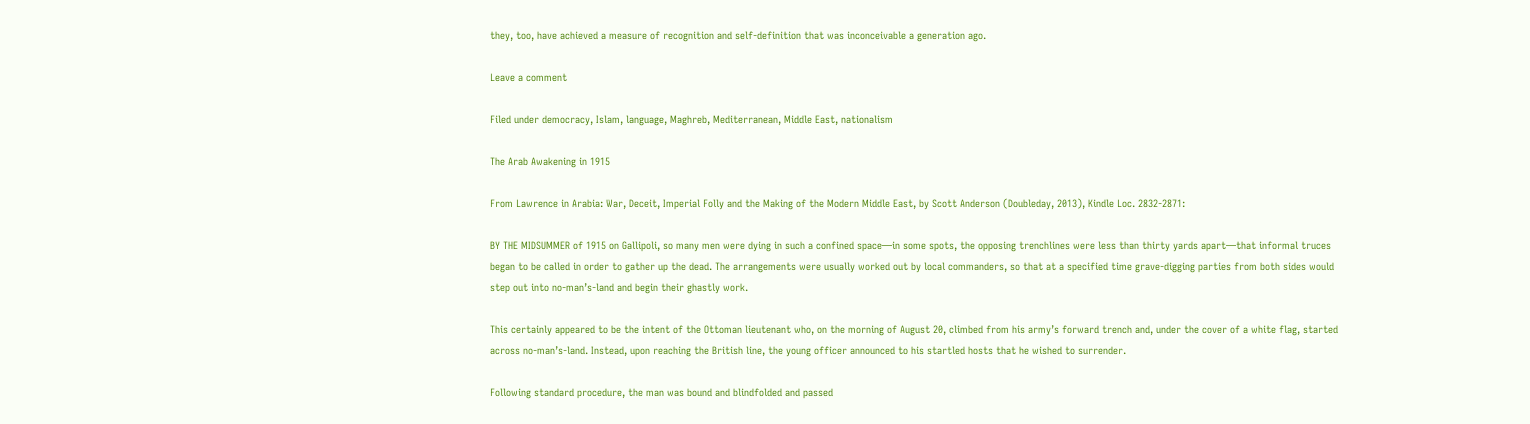they, too, have achieved a measure of recognition and self-definition that was inconceivable a generation ago.

Leave a comment

Filed under democracy, Islam, language, Maghreb, Mediterranean, Middle East, nationalism

The Arab Awakening in 1915

From Lawrence in Arabia: War, Deceit, Imperial Folly and the Making of the Modern Middle East, by Scott Anderson (Doubleday, 2013), Kindle Loc. 2832-2871:

BY THE MIDSUMMER of 1915 on Gallipoli, so many men were dying in such a confined space—in some spots, the opposing trenchlines were less than thirty yards apart—that informal truces began to be called in order to gather up the dead. The arrangements were usually worked out by local commanders, so that at a specified time grave-digging parties from both sides would step out into no-man’s-land and begin their ghastly work.

This certainly appeared to be the intent of the Ottoman lieutenant who, on the morning of August 20, climbed from his army’s forward trench and, under the cover of a white flag, started across no-man’s-land. Instead, upon reaching the British line, the young officer announced to his startled hosts that he wished to surrender.

Following standard procedure, the man was bound and blindfolded and passed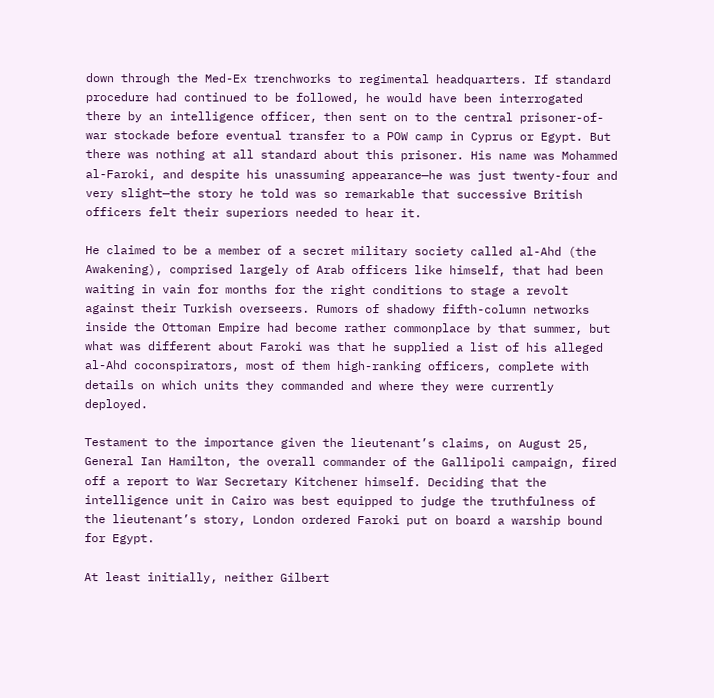down through the Med-Ex trenchworks to regimental headquarters. If standard procedure had continued to be followed, he would have been interrogated there by an intelligence officer, then sent on to the central prisoner-of-war stockade before eventual transfer to a POW camp in Cyprus or Egypt. But there was nothing at all standard about this prisoner. His name was Mohammed al-Faroki, and despite his unassuming appearance—he was just twenty-four and very slight—the story he told was so remarkable that successive British officers felt their superiors needed to hear it.

He claimed to be a member of a secret military society called al-Ahd (the Awakening), comprised largely of Arab officers like himself, that had been waiting in vain for months for the right conditions to stage a revolt against their Turkish overseers. Rumors of shadowy fifth-column networks inside the Ottoman Empire had become rather commonplace by that summer, but what was different about Faroki was that he supplied a list of his alleged al-Ahd coconspirators, most of them high-ranking officers, complete with details on which units they commanded and where they were currently deployed.

Testament to the importance given the lieutenant’s claims, on August 25, General Ian Hamilton, the overall commander of the Gallipoli campaign, fired off a report to War Secretary Kitchener himself. Deciding that the intelligence unit in Cairo was best equipped to judge the truthfulness of the lieutenant’s story, London ordered Faroki put on board a warship bound for Egypt.

At least initially, neither Gilbert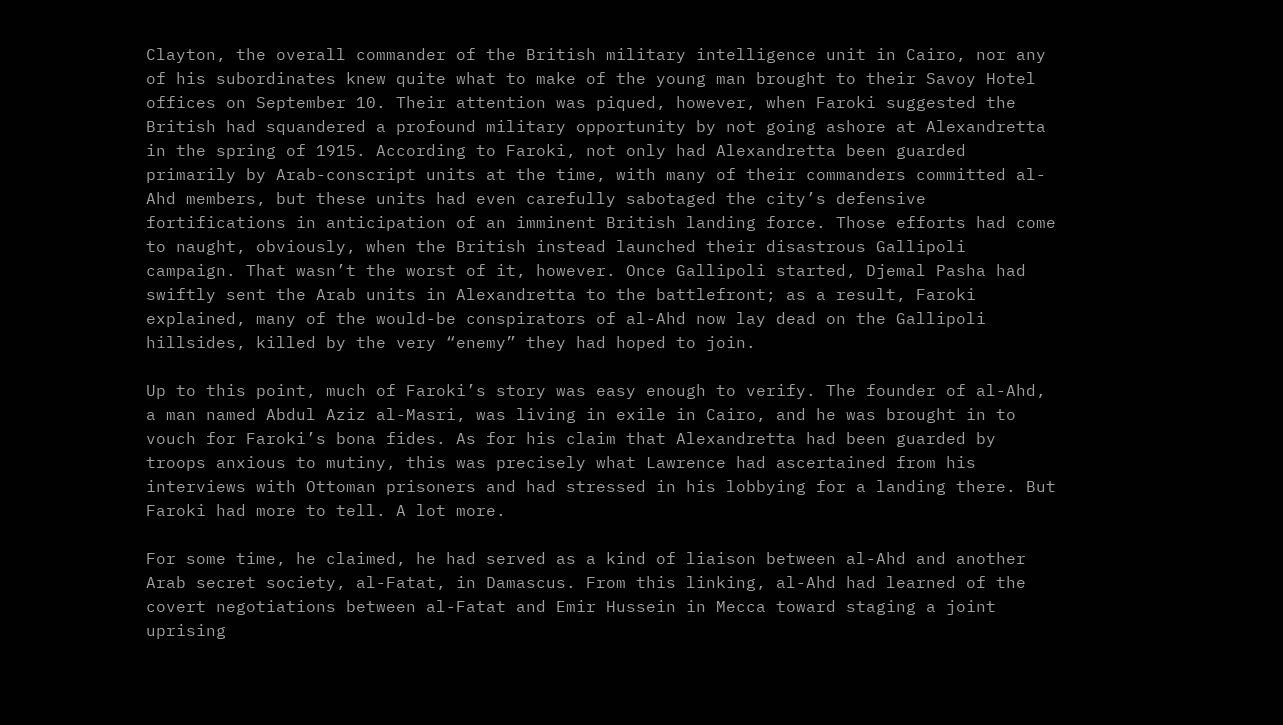Clayton, the overall commander of the British military intelligence unit in Cairo, nor any of his subordinates knew quite what to make of the young man brought to their Savoy Hotel offices on September 10. Their attention was piqued, however, when Faroki suggested the British had squandered a profound military opportunity by not going ashore at Alexandretta in the spring of 1915. According to Faroki, not only had Alexandretta been guarded primarily by Arab-conscript units at the time, with many of their commanders committed al-Ahd members, but these units had even carefully sabotaged the city’s defensive fortifications in anticipation of an imminent British landing force. Those efforts had come to naught, obviously, when the British instead launched their disastrous Gallipoli campaign. That wasn’t the worst of it, however. Once Gallipoli started, Djemal Pasha had swiftly sent the Arab units in Alexandretta to the battlefront; as a result, Faroki explained, many of the would-be conspirators of al-Ahd now lay dead on the Gallipoli hillsides, killed by the very “enemy” they had hoped to join.

Up to this point, much of Faroki’s story was easy enough to verify. The founder of al-Ahd, a man named Abdul Aziz al-Masri, was living in exile in Cairo, and he was brought in to vouch for Faroki’s bona fides. As for his claim that Alexandretta had been guarded by troops anxious to mutiny, this was precisely what Lawrence had ascertained from his interviews with Ottoman prisoners and had stressed in his lobbying for a landing there. But Faroki had more to tell. A lot more.

For some time, he claimed, he had served as a kind of liaison between al-Ahd and another Arab secret society, al-Fatat, in Damascus. From this linking, al-Ahd had learned of the covert negotiations between al-Fatat and Emir Hussein in Mecca toward staging a joint uprising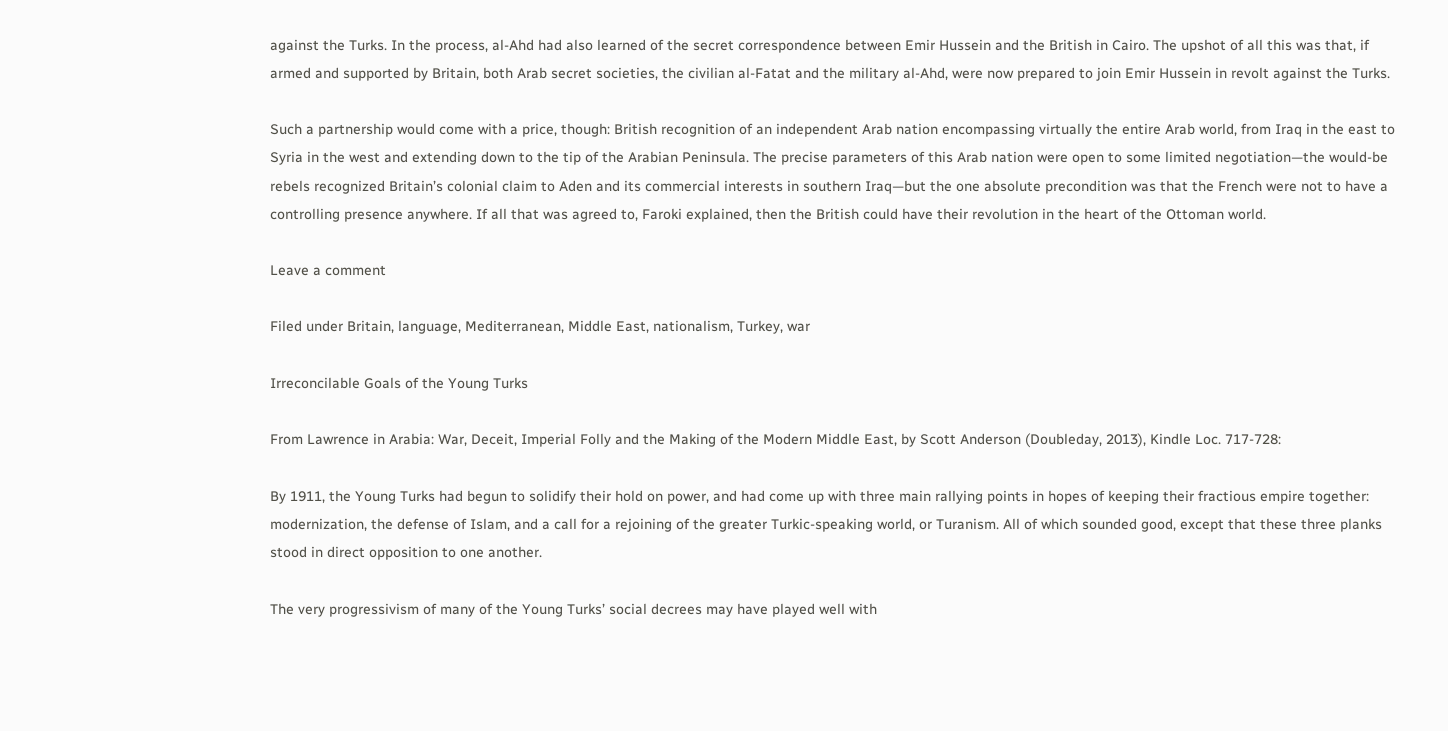against the Turks. In the process, al-Ahd had also learned of the secret correspondence between Emir Hussein and the British in Cairo. The upshot of all this was that, if armed and supported by Britain, both Arab secret societies, the civilian al-Fatat and the military al-Ahd, were now prepared to join Emir Hussein in revolt against the Turks.

Such a partnership would come with a price, though: British recognition of an independent Arab nation encompassing virtually the entire Arab world, from Iraq in the east to Syria in the west and extending down to the tip of the Arabian Peninsula. The precise parameters of this Arab nation were open to some limited negotiation—the would-be rebels recognized Britain’s colonial claim to Aden and its commercial interests in southern Iraq—but the one absolute precondition was that the French were not to have a controlling presence anywhere. If all that was agreed to, Faroki explained, then the British could have their revolution in the heart of the Ottoman world.

Leave a comment

Filed under Britain, language, Mediterranean, Middle East, nationalism, Turkey, war

Irreconcilable Goals of the Young Turks

From Lawrence in Arabia: War, Deceit, Imperial Folly and the Making of the Modern Middle East, by Scott Anderson (Doubleday, 2013), Kindle Loc. 717-728:

By 1911, the Young Turks had begun to solidify their hold on power, and had come up with three main rallying points in hopes of keeping their fractious empire together: modernization, the defense of Islam, and a call for a rejoining of the greater Turkic-speaking world, or Turanism. All of which sounded good, except that these three planks stood in direct opposition to one another.

The very progressivism of many of the Young Turks’ social decrees may have played well with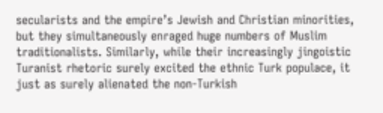secularists and the empire’s Jewish and Christian minorities, but they simultaneously enraged huge numbers of Muslim traditionalists. Similarly, while their increasingly jingoistic Turanist rhetoric surely excited the ethnic Turk populace, it just as surely alienated the non-Turkish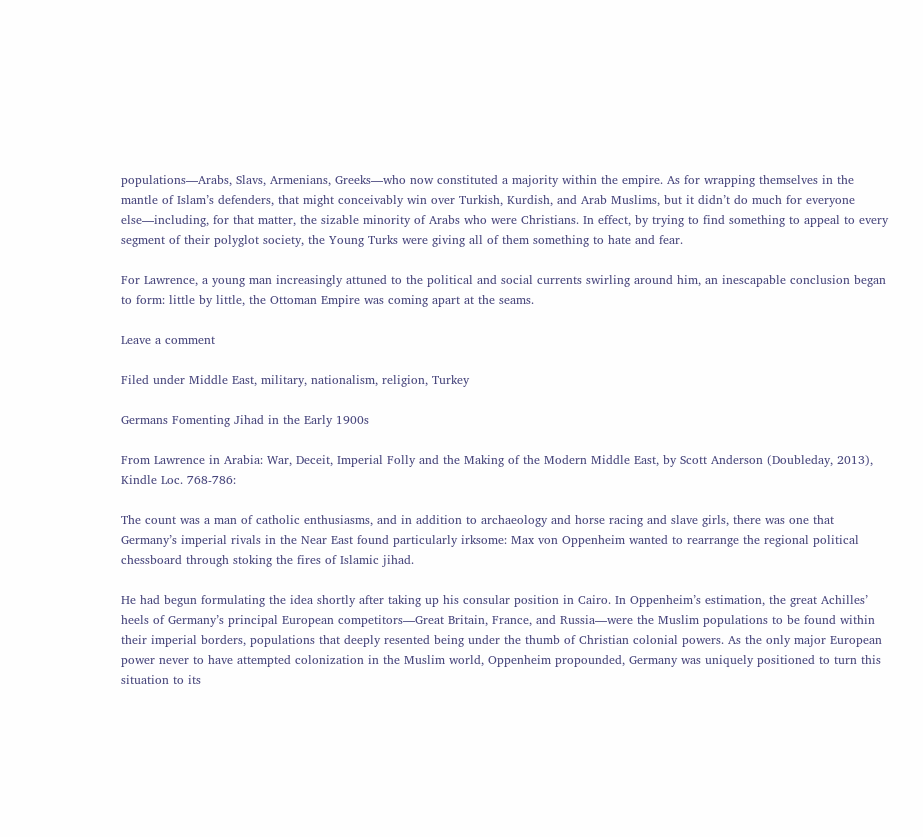populations—Arabs, Slavs, Armenians, Greeks—who now constituted a majority within the empire. As for wrapping themselves in the mantle of Islam’s defenders, that might conceivably win over Turkish, Kurdish, and Arab Muslims, but it didn’t do much for everyone else—including, for that matter, the sizable minority of Arabs who were Christians. In effect, by trying to find something to appeal to every segment of their polyglot society, the Young Turks were giving all of them something to hate and fear.

For Lawrence, a young man increasingly attuned to the political and social currents swirling around him, an inescapable conclusion began to form: little by little, the Ottoman Empire was coming apart at the seams.

Leave a comment

Filed under Middle East, military, nationalism, religion, Turkey

Germans Fomenting Jihad in the Early 1900s

From Lawrence in Arabia: War, Deceit, Imperial Folly and the Making of the Modern Middle East, by Scott Anderson (Doubleday, 2013), Kindle Loc. 768-786:

The count was a man of catholic enthusiasms, and in addition to archaeology and horse racing and slave girls, there was one that Germany’s imperial rivals in the Near East found particularly irksome: Max von Oppenheim wanted to rearrange the regional political chessboard through stoking the fires of Islamic jihad.

He had begun formulating the idea shortly after taking up his consular position in Cairo. In Oppenheim’s estimation, the great Achilles’ heels of Germany’s principal European competitors—Great Britain, France, and Russia—were the Muslim populations to be found within their imperial borders, populations that deeply resented being under the thumb of Christian colonial powers. As the only major European power never to have attempted colonization in the Muslim world, Oppenheim propounded, Germany was uniquely positioned to turn this situation to its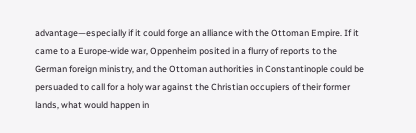advantage—especially if it could forge an alliance with the Ottoman Empire. If it came to a Europe-wide war, Oppenheim posited in a flurry of reports to the German foreign ministry, and the Ottoman authorities in Constantinople could be persuaded to call for a holy war against the Christian occupiers of their former lands, what would happen in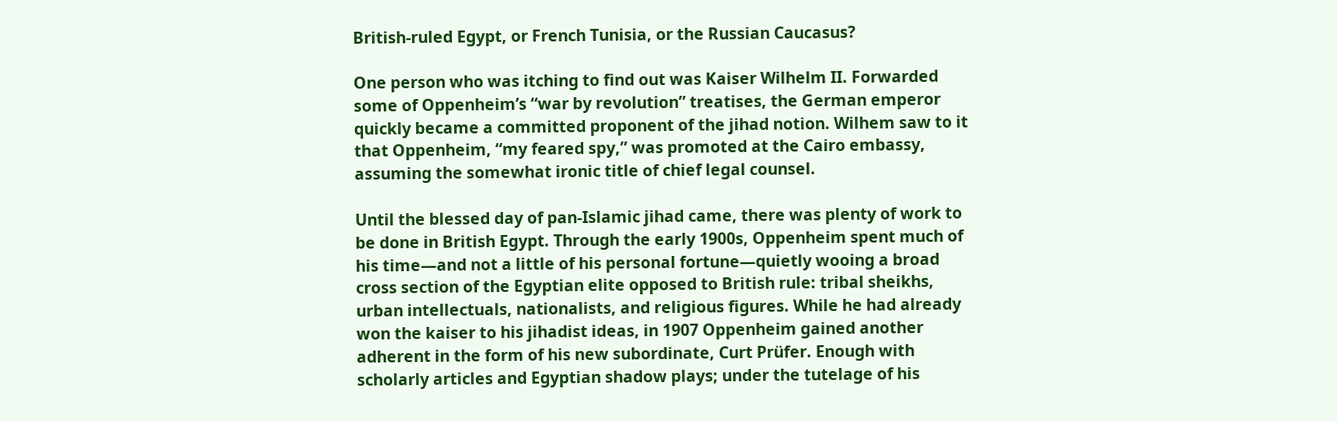British-ruled Egypt, or French Tunisia, or the Russian Caucasus?

One person who was itching to find out was Kaiser Wilhelm II. Forwarded some of Oppenheim’s “war by revolution” treatises, the German emperor quickly became a committed proponent of the jihad notion. Wilhem saw to it that Oppenheim, “my feared spy,” was promoted at the Cairo embassy, assuming the somewhat ironic title of chief legal counsel.

Until the blessed day of pan-Islamic jihad came, there was plenty of work to be done in British Egypt. Through the early 1900s, Oppenheim spent much of his time—and not a little of his personal fortune—quietly wooing a broad cross section of the Egyptian elite opposed to British rule: tribal sheikhs, urban intellectuals, nationalists, and religious figures. While he had already won the kaiser to his jihadist ideas, in 1907 Oppenheim gained another adherent in the form of his new subordinate, Curt Prüfer. Enough with scholarly articles and Egyptian shadow plays; under the tutelage of his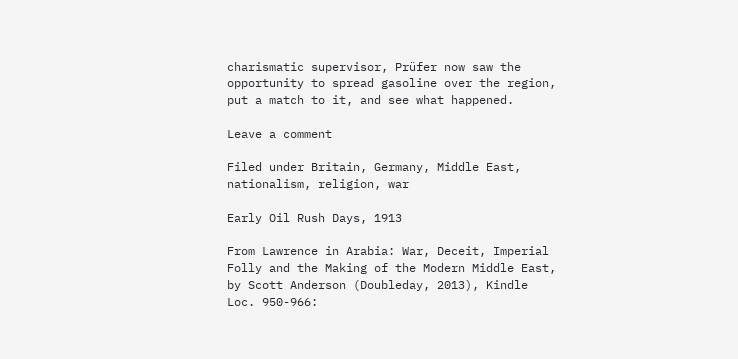charismatic supervisor, Prüfer now saw the opportunity to spread gasoline over the region, put a match to it, and see what happened.

Leave a comment

Filed under Britain, Germany, Middle East, nationalism, religion, war

Early Oil Rush Days, 1913

From Lawrence in Arabia: War, Deceit, Imperial Folly and the Making of the Modern Middle East, by Scott Anderson (Doubleday, 2013), Kindle Loc. 950-966: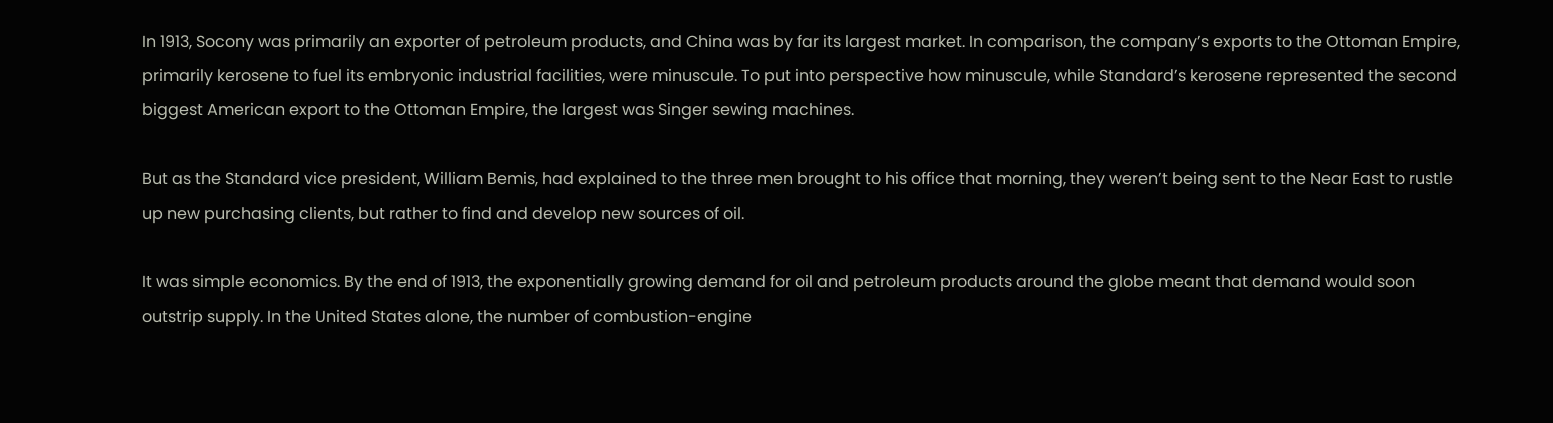In 1913, Socony was primarily an exporter of petroleum products, and China was by far its largest market. In comparison, the company’s exports to the Ottoman Empire, primarily kerosene to fuel its embryonic industrial facilities, were minuscule. To put into perspective how minuscule, while Standard’s kerosene represented the second biggest American export to the Ottoman Empire, the largest was Singer sewing machines.

But as the Standard vice president, William Bemis, had explained to the three men brought to his office that morning, they weren’t being sent to the Near East to rustle up new purchasing clients, but rather to find and develop new sources of oil.

It was simple economics. By the end of 1913, the exponentially growing demand for oil and petroleum products around the globe meant that demand would soon outstrip supply. In the United States alone, the number of combustion-engine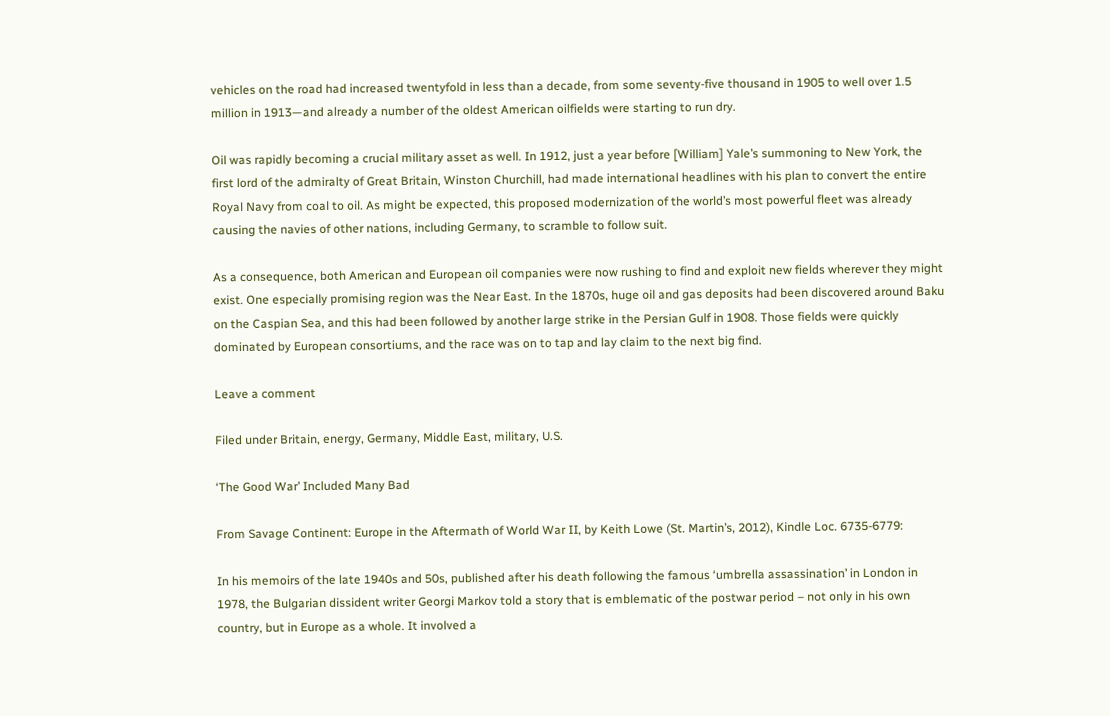vehicles on the road had increased twentyfold in less than a decade, from some seventy-five thousand in 1905 to well over 1.5 million in 1913—and already a number of the oldest American oilfields were starting to run dry.

Oil was rapidly becoming a crucial military asset as well. In 1912, just a year before [William] Yale’s summoning to New York, the first lord of the admiralty of Great Britain, Winston Churchill, had made international headlines with his plan to convert the entire Royal Navy from coal to oil. As might be expected, this proposed modernization of the world’s most powerful fleet was already causing the navies of other nations, including Germany, to scramble to follow suit.

As a consequence, both American and European oil companies were now rushing to find and exploit new fields wherever they might exist. One especially promising region was the Near East. In the 1870s, huge oil and gas deposits had been discovered around Baku on the Caspian Sea, and this had been followed by another large strike in the Persian Gulf in 1908. Those fields were quickly dominated by European consortiums, and the race was on to tap and lay claim to the next big find.

Leave a comment

Filed under Britain, energy, Germany, Middle East, military, U.S.

‘The Good War’ Included Many Bad

From Savage Continent: Europe in the Aftermath of World War II, by Keith Lowe (St. Martin’s, 2012), Kindle Loc. 6735-6779:

In his memoirs of the late 1940s and 50s, published after his death following the famous ‘umbrella assassination’ in London in 1978, the Bulgarian dissident writer Georgi Markov told a story that is emblematic of the postwar period – not only in his own country, but in Europe as a whole. It involved a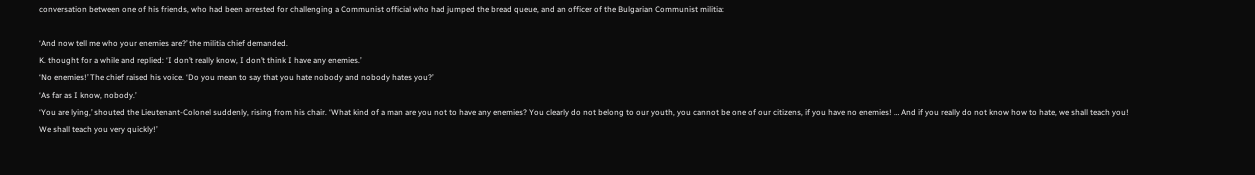conversation between one of his friends, who had been arrested for challenging a Communist official who had jumped the bread queue, and an officer of the Bulgarian Communist militia:

‘And now tell me who your enemies are?’ the militia chief demanded.
K. thought for a while and replied: ‘I don’t really know, I don’t think I have any enemies.’
‘No enemies!’ The chief raised his voice. ‘Do you mean to say that you hate nobody and nobody hates you?’
‘As far as I know, nobody.’
‘You are lying,’ shouted the Lieutenant-Colonel suddenly, rising from his chair. ‘What kind of a man are you not to have any enemies? You clearly do not belong to our youth, you cannot be one of our citizens, if you have no enemies! … And if you really do not know how to hate, we shall teach you! We shall teach you very quickly!’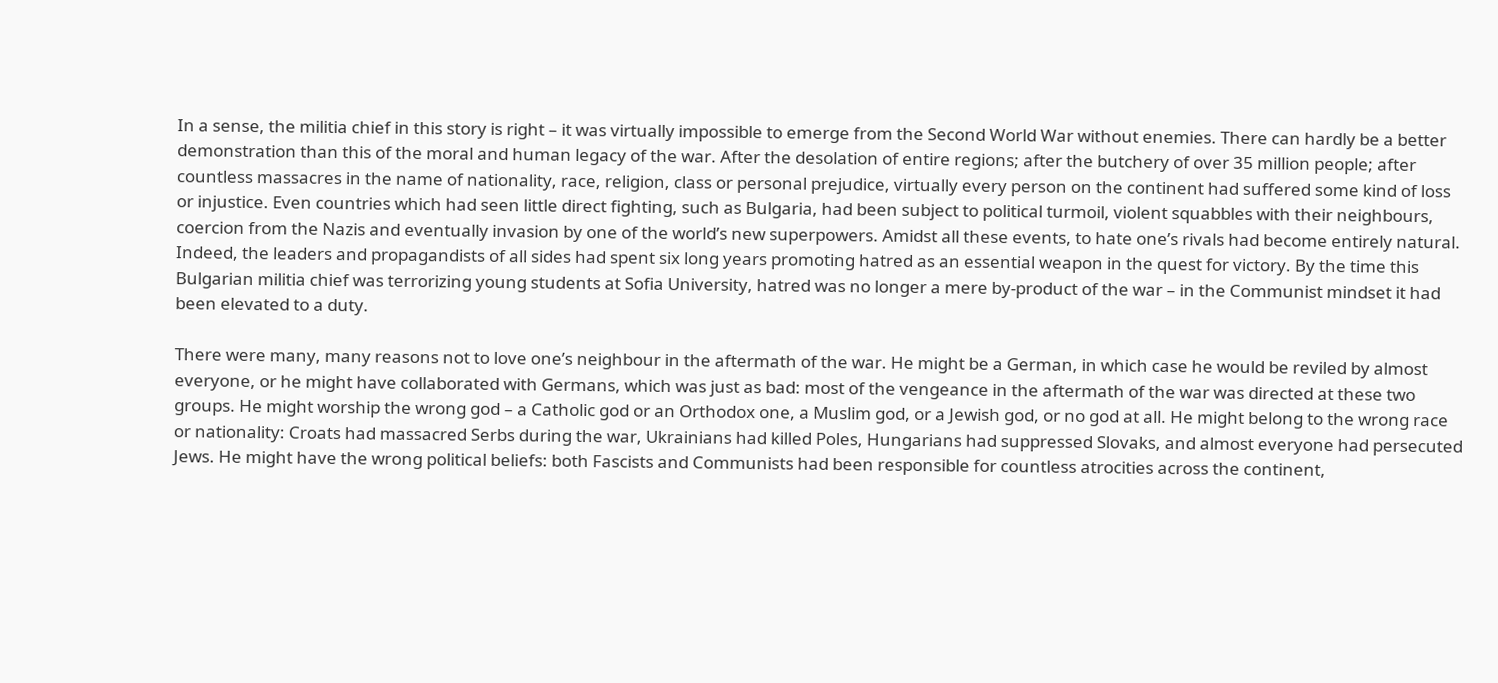In a sense, the militia chief in this story is right – it was virtually impossible to emerge from the Second World War without enemies. There can hardly be a better demonstration than this of the moral and human legacy of the war. After the desolation of entire regions; after the butchery of over 35 million people; after countless massacres in the name of nationality, race, religion, class or personal prejudice, virtually every person on the continent had suffered some kind of loss or injustice. Even countries which had seen little direct fighting, such as Bulgaria, had been subject to political turmoil, violent squabbles with their neighbours, coercion from the Nazis and eventually invasion by one of the world’s new superpowers. Amidst all these events, to hate one’s rivals had become entirely natural. Indeed, the leaders and propagandists of all sides had spent six long years promoting hatred as an essential weapon in the quest for victory. By the time this Bulgarian militia chief was terrorizing young students at Sofia University, hatred was no longer a mere by-product of the war – in the Communist mindset it had been elevated to a duty.

There were many, many reasons not to love one’s neighbour in the aftermath of the war. He might be a German, in which case he would be reviled by almost everyone, or he might have collaborated with Germans, which was just as bad: most of the vengeance in the aftermath of the war was directed at these two groups. He might worship the wrong god – a Catholic god or an Orthodox one, a Muslim god, or a Jewish god, or no god at all. He might belong to the wrong race or nationality: Croats had massacred Serbs during the war, Ukrainians had killed Poles, Hungarians had suppressed Slovaks, and almost everyone had persecuted Jews. He might have the wrong political beliefs: both Fascists and Communists had been responsible for countless atrocities across the continent,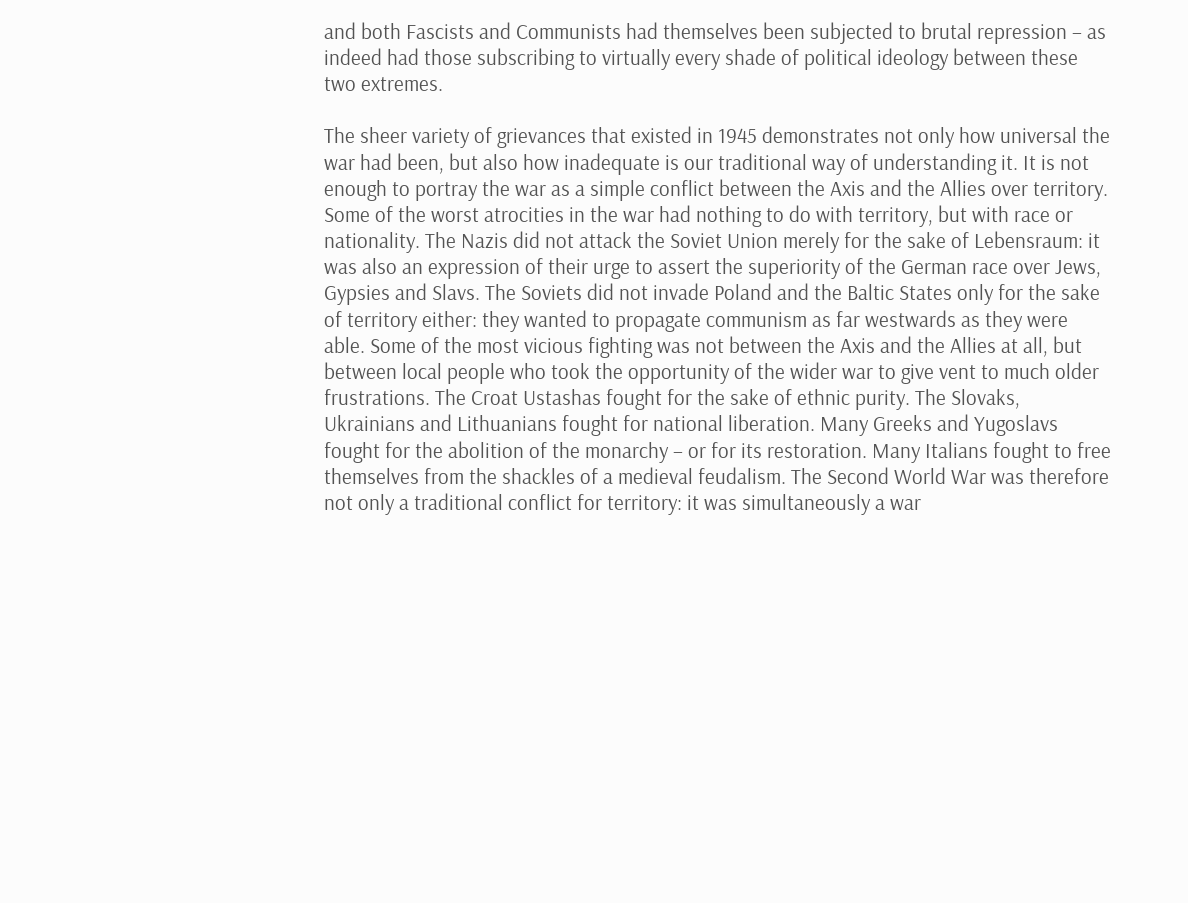and both Fascists and Communists had themselves been subjected to brutal repression – as indeed had those subscribing to virtually every shade of political ideology between these two extremes.

The sheer variety of grievances that existed in 1945 demonstrates not only how universal the war had been, but also how inadequate is our traditional way of understanding it. It is not enough to portray the war as a simple conflict between the Axis and the Allies over territory. Some of the worst atrocities in the war had nothing to do with territory, but with race or nationality. The Nazis did not attack the Soviet Union merely for the sake of Lebensraum: it was also an expression of their urge to assert the superiority of the German race over Jews, Gypsies and Slavs. The Soviets did not invade Poland and the Baltic States only for the sake of territory either: they wanted to propagate communism as far westwards as they were able. Some of the most vicious fighting was not between the Axis and the Allies at all, but between local people who took the opportunity of the wider war to give vent to much older frustrations. The Croat Ustashas fought for the sake of ethnic purity. The Slovaks, Ukrainians and Lithuanians fought for national liberation. Many Greeks and Yugoslavs fought for the abolition of the monarchy – or for its restoration. Many Italians fought to free themselves from the shackles of a medieval feudalism. The Second World War was therefore not only a traditional conflict for territory: it was simultaneously a war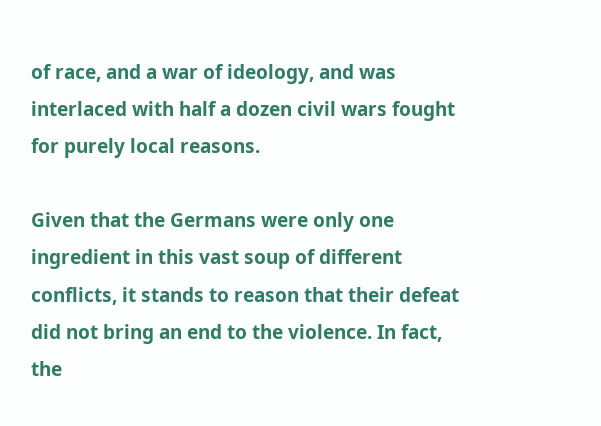of race, and a war of ideology, and was interlaced with half a dozen civil wars fought for purely local reasons.

Given that the Germans were only one ingredient in this vast soup of different conflicts, it stands to reason that their defeat did not bring an end to the violence. In fact, the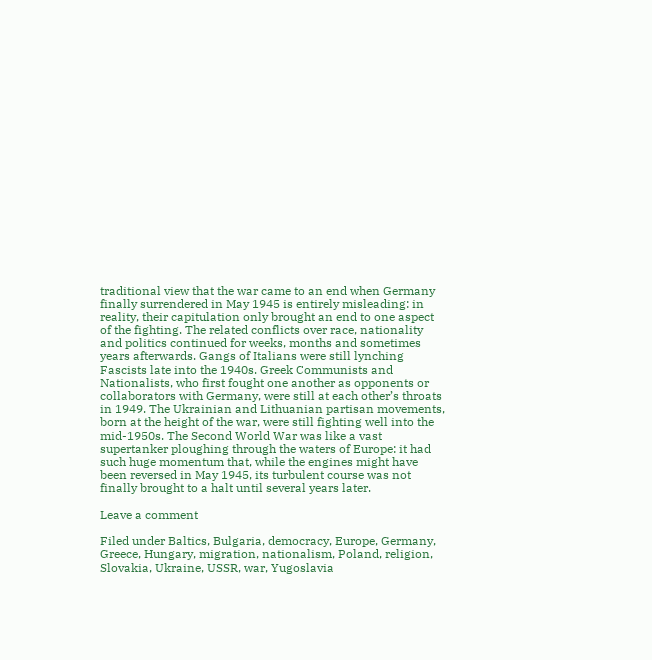traditional view that the war came to an end when Germany finally surrendered in May 1945 is entirely misleading: in reality, their capitulation only brought an end to one aspect of the fighting. The related conflicts over race, nationality and politics continued for weeks, months and sometimes years afterwards. Gangs of Italians were still lynching Fascists late into the 1940s. Greek Communists and Nationalists, who first fought one another as opponents or collaborators with Germany, were still at each other’s throats in 1949. The Ukrainian and Lithuanian partisan movements, born at the height of the war, were still fighting well into the mid-1950s. The Second World War was like a vast supertanker ploughing through the waters of Europe: it had such huge momentum that, while the engines might have been reversed in May 1945, its turbulent course was not finally brought to a halt until several years later.

Leave a comment

Filed under Baltics, Bulgaria, democracy, Europe, Germany, Greece, Hungary, migration, nationalism, Poland, religion, Slovakia, Ukraine, USSR, war, Yugoslavia